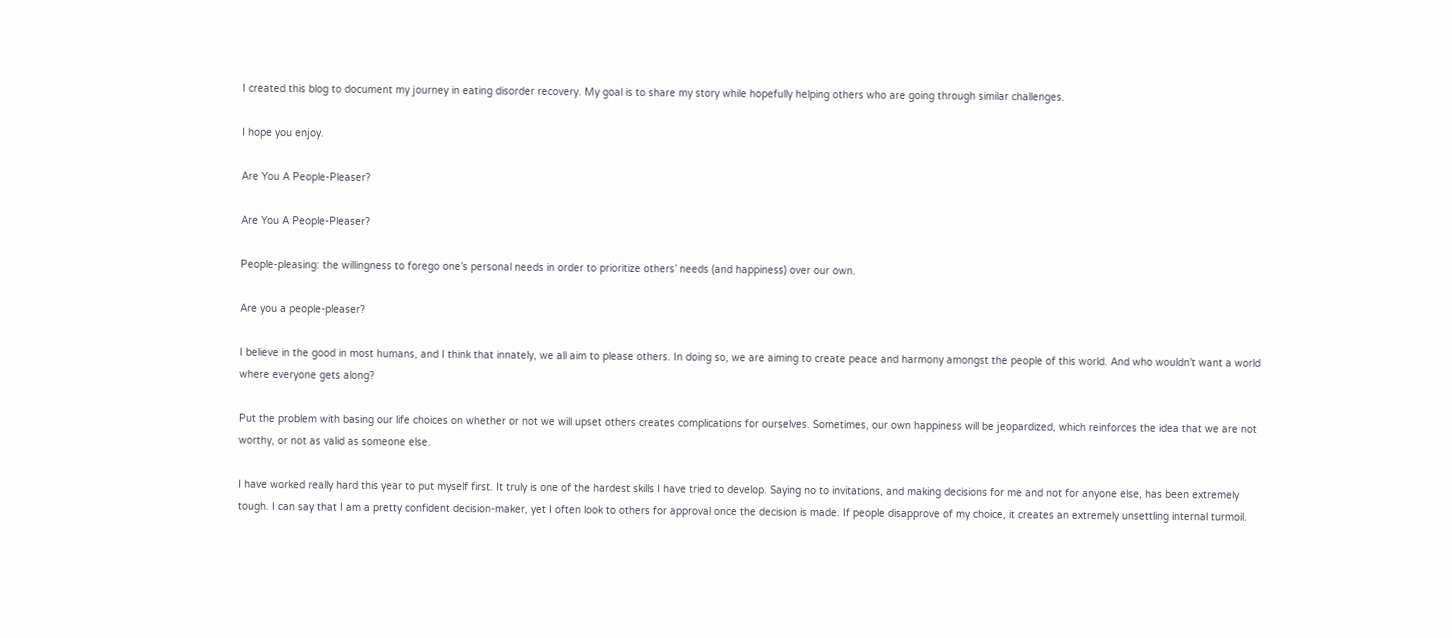I created this blog to document my journey in eating disorder recovery. My goal is to share my story while hopefully helping others who are going through similar challenges.

I hope you enjoy.

Are You A People-Pleaser?

Are You A People-Pleaser?

People-pleasing: the willingness to forego one’s personal needs in order to prioritize others’ needs (and happiness) over our own.

Are you a people-pleaser?

I believe in the good in most humans, and I think that innately, we all aim to please others. In doing so, we are aiming to create peace and harmony amongst the people of this world. And who wouldn’t want a world where everyone gets along?

Put the problem with basing our life choices on whether or not we will upset others creates complications for ourselves. Sometimes, our own happiness will be jeopardized, which reinforces the idea that we are not worthy, or not as valid as someone else.

I have worked really hard this year to put myself first. It truly is one of the hardest skills I have tried to develop. Saying no to invitations, and making decisions for me and not for anyone else, has been extremely tough. I can say that I am a pretty confident decision-maker, yet I often look to others for approval once the decision is made. If people disapprove of my choice, it creates an extremely unsettling internal turmoil.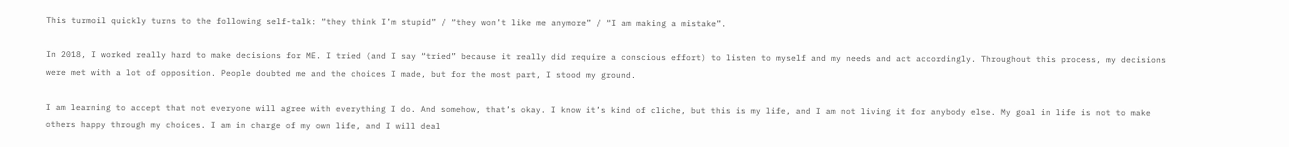This turmoil quickly turns to the following self-talk: “they think I’m stupid” / “they won’t like me anymore” / “I am making a mistake”.

In 2018, I worked really hard to make decisions for ME. I tried (and I say “tried” because it really did require a conscious effort) to listen to myself and my needs and act accordingly. Throughout this process, my decisions were met with a lot of opposition. People doubted me and the choices I made, but for the most part, I stood my ground.

I am learning to accept that not everyone will agree with everything I do. And somehow, that’s okay. I know it’s kind of cliche, but this is my life, and I am not living it for anybody else. My goal in life is not to make others happy through my choices. I am in charge of my own life, and I will deal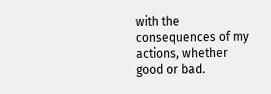with the consequences of my actions, whether good or bad.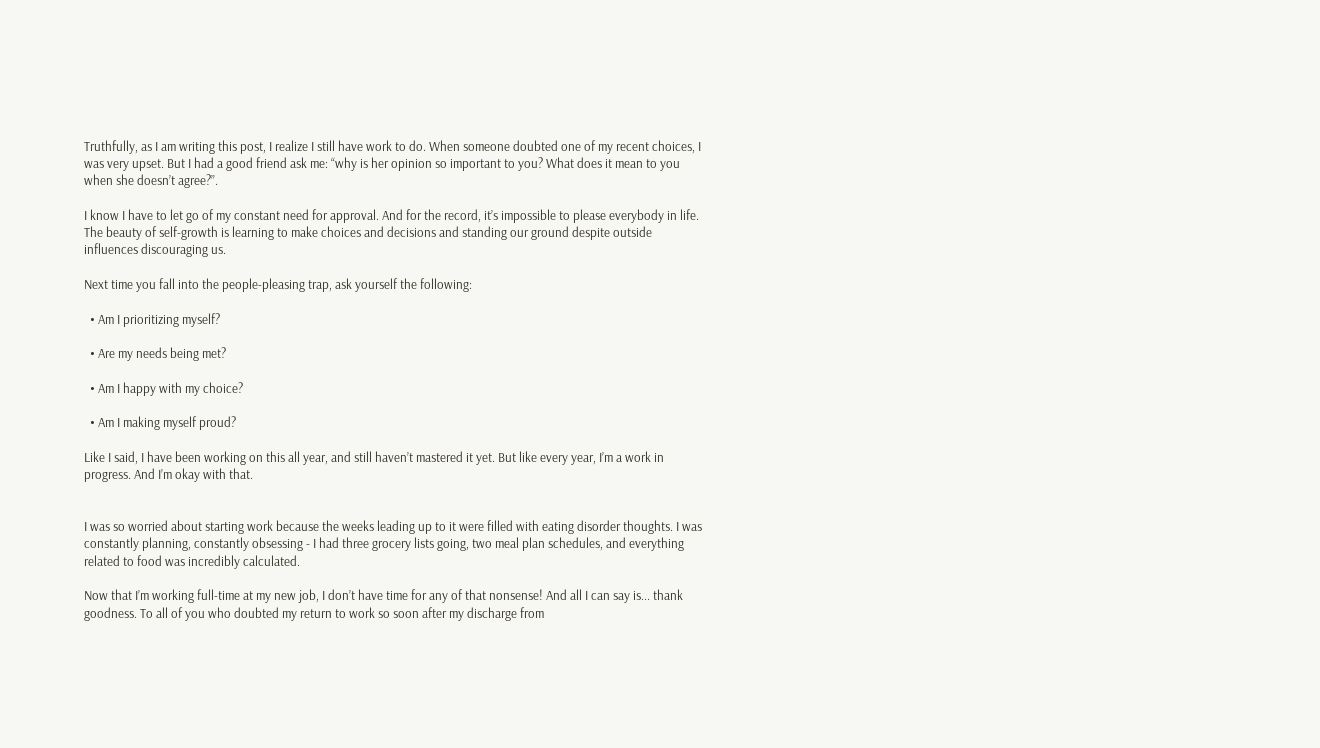Truthfully, as I am writing this post, I realize I still have work to do. When someone doubted one of my recent choices, I was very upset. But I had a good friend ask me: “why is her opinion so important to you? What does it mean to you when she doesn’t agree?”.

I know I have to let go of my constant need for approval. And for the record, it’s impossible to please everybody in life. The beauty of self-growth is learning to make choices and decisions and standing our ground despite outside influences discouraging us.

Next time you fall into the people-pleasing trap, ask yourself the following:

  • Am I prioritizing myself?

  • Are my needs being met?

  • Am I happy with my choice?

  • Am I making myself proud?

Like I said, I have been working on this all year, and still haven’t mastered it yet. But like every year, I’m a work in progress. And I’m okay with that.


I was so worried about starting work because the weeks leading up to it were filled with eating disorder thoughts. I was constantly planning, constantly obsessing - I had three grocery lists going, two meal plan schedules, and everything related to food was incredibly calculated.

Now that I’m working full-time at my new job, I don’t have time for any of that nonsense! And all I can say is... thank goodness. To all of you who doubted my return to work so soon after my discharge from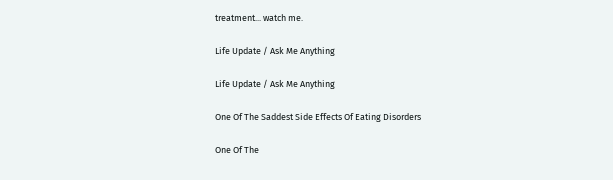treatment... watch me.

Life Update / Ask Me Anything

Life Update / Ask Me Anything

One Of The Saddest Side Effects Of Eating Disorders

One Of The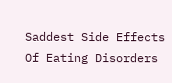Saddest Side Effects Of Eating Disorders